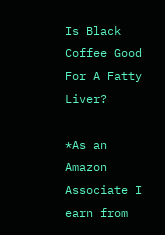Is Black Coffee Good For A Fatty Liver?

*As an Amazon Associate I earn from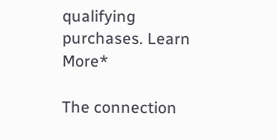qualifying purchases. Learn More*

The connection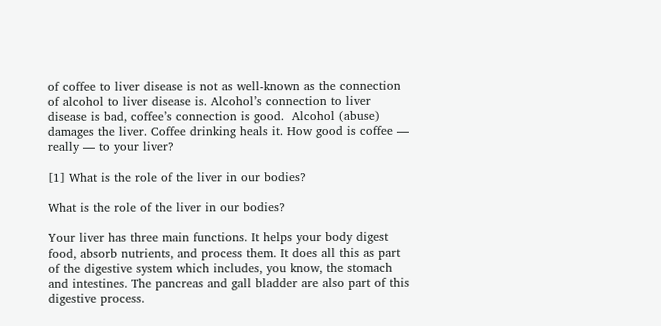of coffee to liver disease is not as well-known as the connection of alcohol to liver disease is. Alcohol’s connection to liver disease is bad, coffee’s connection is good.  Alcohol (abuse) damages the liver. Coffee drinking heals it. How good is coffee — really — to your liver?

[1] What is the role of the liver in our bodies?

What is the role of the liver in our bodies?

Your liver has three main functions. It helps your body digest food, absorb nutrients, and process them. It does all this as part of the digestive system which includes, you know, the stomach and intestines. The pancreas and gall bladder are also part of this digestive process.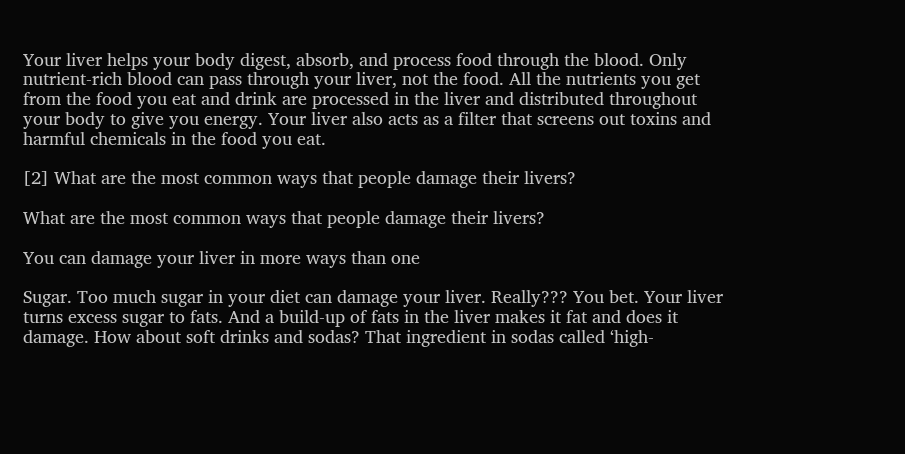Your liver helps your body digest, absorb, and process food through the blood. Only nutrient-rich blood can pass through your liver, not the food. All the nutrients you get from the food you eat and drink are processed in the liver and distributed throughout your body to give you energy. Your liver also acts as a filter that screens out toxins and harmful chemicals in the food you eat.

[2] What are the most common ways that people damage their livers?

What are the most common ways that people damage their livers?

You can damage your liver in more ways than one

Sugar. Too much sugar in your diet can damage your liver. Really??? You bet. Your liver turns excess sugar to fats. And a build-up of fats in the liver makes it fat and does it damage. How about soft drinks and sodas? That ingredient in sodas called ‘high-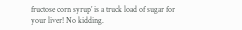fructose corn syrup’ is a truck load of sugar for your liver! No kidding.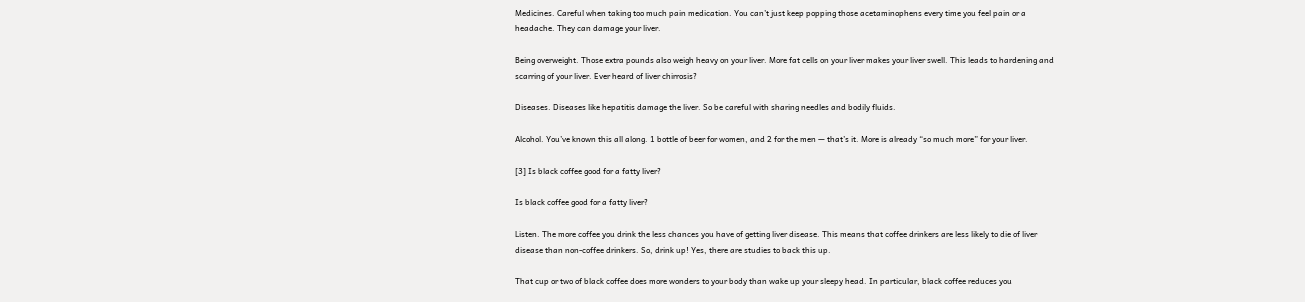Medicines. Careful when taking too much pain medication. You can’t just keep popping those acetaminophens every time you feel pain or a headache. They can damage your liver.

Being overweight. Those extra pounds also weigh heavy on your liver. More fat cells on your liver makes your liver swell. This leads to hardening and scarring of your liver. Ever heard of liver chirrosis?

Diseases. Diseases like hepatitis damage the liver. So be careful with sharing needles and bodily fluids.

Alcohol. You’ve known this all along. 1 bottle of beer for women, and 2 for the men — that’s it. More is already “so much more” for your liver.

[3] Is black coffee good for a fatty liver?

Is black coffee good for a fatty liver?

Listen. The more coffee you drink the less chances you have of getting liver disease. This means that coffee drinkers are less likely to die of liver disease than non-coffee drinkers. So, drink up! Yes, there are studies to back this up.

That cup or two of black coffee does more wonders to your body than wake up your sleepy head. In particular, black coffee reduces you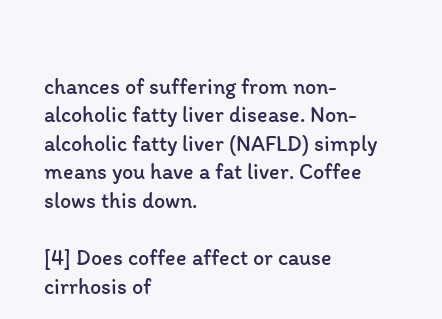chances of suffering from non-alcoholic fatty liver disease. Non-alcoholic fatty liver (NAFLD) simply means you have a fat liver. Coffee slows this down.

[4] Does coffee affect or cause cirrhosis of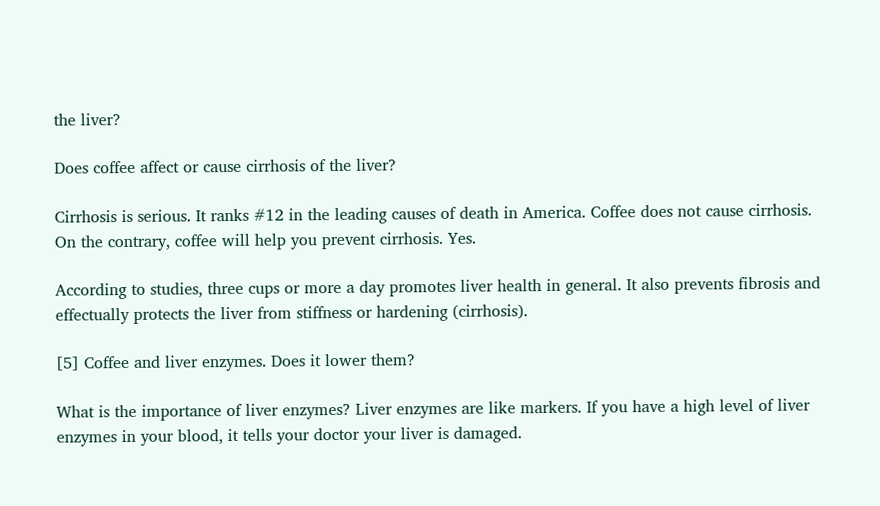the liver?

Does coffee affect or cause cirrhosis of the liver?

Cirrhosis is serious. It ranks #12 in the leading causes of death in America. Coffee does not cause cirrhosis. On the contrary, coffee will help you prevent cirrhosis. Yes.

According to studies, three cups or more a day promotes liver health in general. It also prevents fibrosis and effectually protects the liver from stiffness or hardening (cirrhosis).

[5] Coffee and liver enzymes. Does it lower them?

What is the importance of liver enzymes? Liver enzymes are like markers. If you have a high level of liver enzymes in your blood, it tells your doctor your liver is damaged.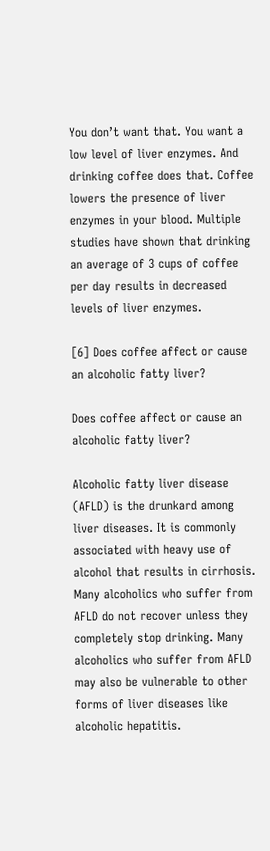You don’t want that. You want a low level of liver enzymes. And drinking coffee does that. Coffee lowers the presence of liver enzymes in your blood. Multiple studies have shown that drinking an average of 3 cups of coffee per day results in decreased levels of liver enzymes.

[6] Does coffee affect or cause an alcoholic fatty liver?

Does coffee affect or cause an alcoholic fatty liver?

Alcoholic fatty liver disease (AFLD) is the drunkard among liver diseases. It is commonly associated with heavy use of alcohol that results in cirrhosis. Many alcoholics who suffer from AFLD do not recover unless they completely stop drinking. Many alcoholics who suffer from AFLD may also be vulnerable to other forms of liver diseases like alcoholic hepatitis.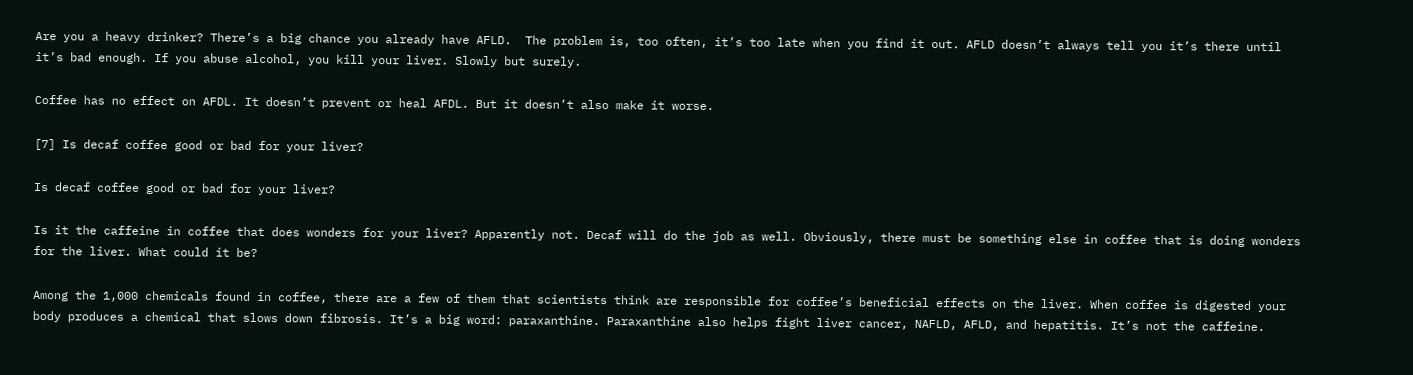Are you a heavy drinker? There’s a big chance you already have AFLD.  The problem is, too often, it’s too late when you find it out. AFLD doesn’t always tell you it’s there until it’s bad enough. If you abuse alcohol, you kill your liver. Slowly but surely.

Coffee has no effect on AFDL. It doesn’t prevent or heal AFDL. But it doesn’t also make it worse.

[7] Is decaf coffee good or bad for your liver?

Is decaf coffee good or bad for your liver?

Is it the caffeine in coffee that does wonders for your liver? Apparently not. Decaf will do the job as well. Obviously, there must be something else in coffee that is doing wonders for the liver. What could it be?

Among the 1,000 chemicals found in coffee, there are a few of them that scientists think are responsible for coffee’s beneficial effects on the liver. When coffee is digested your body produces a chemical that slows down fibrosis. It’s a big word: paraxanthine. Paraxanthine also helps fight liver cancer, NAFLD, AFLD, and hepatitis. It’s not the caffeine.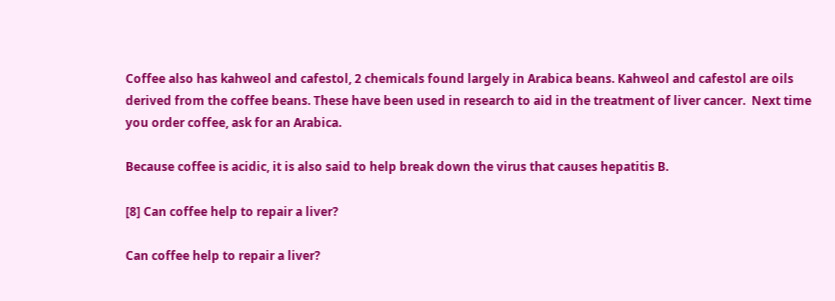Coffee also has kahweol and cafestol, 2 chemicals found largely in Arabica beans. Kahweol and cafestol are oils derived from the coffee beans. These have been used in research to aid in the treatment of liver cancer.  Next time you order coffee, ask for an Arabica.

Because coffee is acidic, it is also said to help break down the virus that causes hepatitis B.

[8] Can coffee help to repair a liver?

Can coffee help to repair a liver?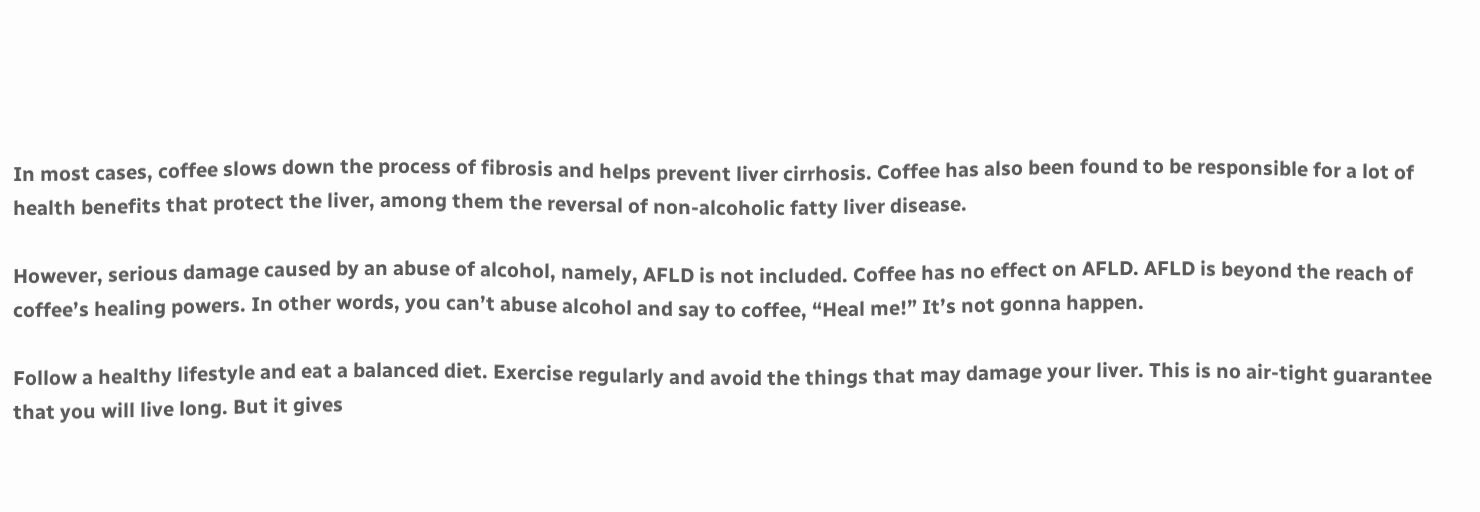In most cases, coffee slows down the process of fibrosis and helps prevent liver cirrhosis. Coffee has also been found to be responsible for a lot of health benefits that protect the liver, among them the reversal of non-alcoholic fatty liver disease.

However, serious damage caused by an abuse of alcohol, namely, AFLD is not included. Coffee has no effect on AFLD. AFLD is beyond the reach of coffee’s healing powers. In other words, you can’t abuse alcohol and say to coffee, “Heal me!” It’s not gonna happen.

Follow a healthy lifestyle and eat a balanced diet. Exercise regularly and avoid the things that may damage your liver. This is no air-tight guarantee that you will live long. But it gives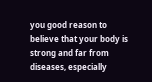you good reason to believe that your body is strong and far from diseases, especially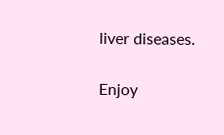liver diseases.

Enjoy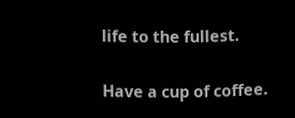life to the fullest.

Have a cup of coffee.